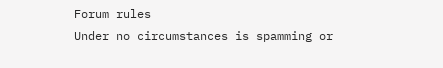Forum rules
Under no circumstances is spamming or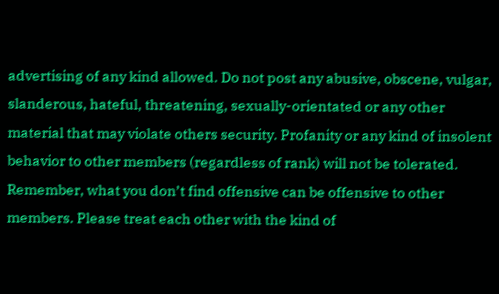advertising of any kind allowed. Do not post any abusive, obscene, vulgar, slanderous, hateful, threatening, sexually-orientated or any other material that may violate others security. Profanity or any kind of insolent behavior to other members (regardless of rank) will not be tolerated. Remember, what you don’t find offensive can be offensive to other members. Please treat each other with the kind of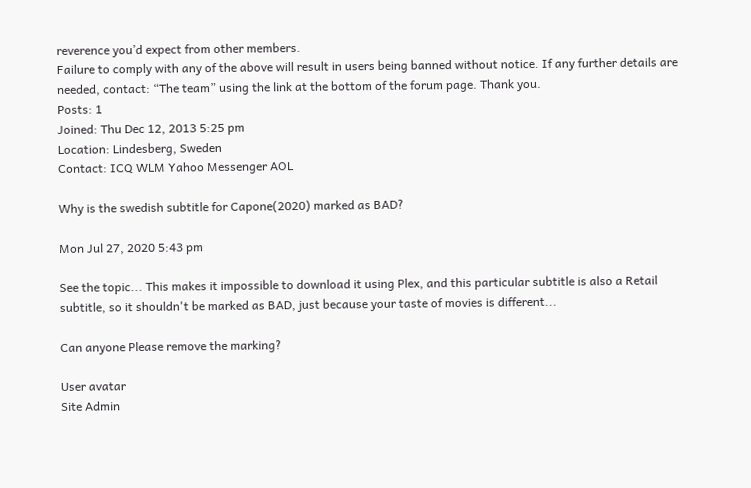reverence you’d expect from other members.
Failure to comply with any of the above will result in users being banned without notice. If any further details are needed, contact: “The team” using the link at the bottom of the forum page. Thank you.
Posts: 1
Joined: Thu Dec 12, 2013 5:25 pm
Location: Lindesberg, Sweden
Contact: ICQ WLM Yahoo Messenger AOL

Why is the swedish subtitle for Capone(2020) marked as BAD?

Mon Jul 27, 2020 5:43 pm

See the topic... This makes it impossible to download it using Plex, and this particular subtitle is also a Retail subtitle, so it shouldn't be marked as BAD, just because your taste of movies is different...

Can anyone Please remove the marking?

User avatar
Site Admin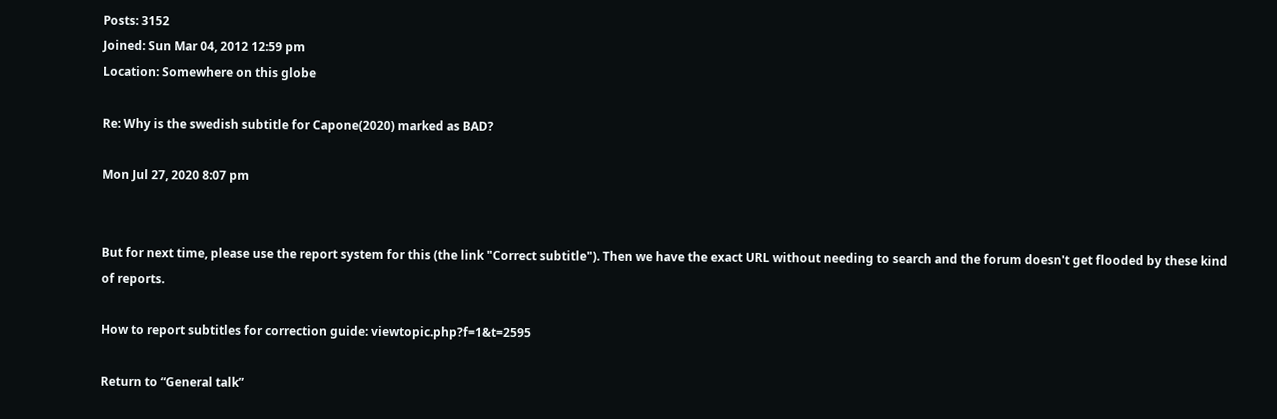Posts: 3152
Joined: Sun Mar 04, 2012 12:59 pm
Location: Somewhere on this globe

Re: Why is the swedish subtitle for Capone(2020) marked as BAD?

Mon Jul 27, 2020 8:07 pm


But for next time, please use the report system for this (the link "Correct subtitle"). Then we have the exact URL without needing to search and the forum doesn't get flooded by these kind of reports.

How to report subtitles for correction guide: viewtopic.php?f=1&t=2595

Return to “General talk”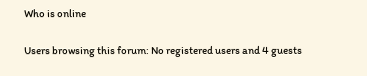Who is online

Users browsing this forum: No registered users and 4 guests